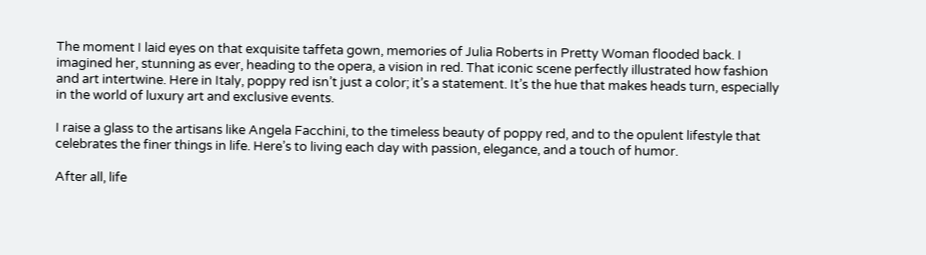The moment I laid eyes on that exquisite taffeta gown, memories of Julia Roberts in Pretty Woman flooded back. I imagined her, stunning as ever, heading to the opera, a vision in red. That iconic scene perfectly illustrated how fashion and art intertwine. Here in Italy, poppy red isn’t just a color; it’s a statement. It’s the hue that makes heads turn, especially in the world of luxury art and exclusive events.

I raise a glass to the artisans like Angela Facchini, to the timeless beauty of poppy red, and to the opulent lifestyle that celebrates the finer things in life. Here’s to living each day with passion, elegance, and a touch of humor.

After all, life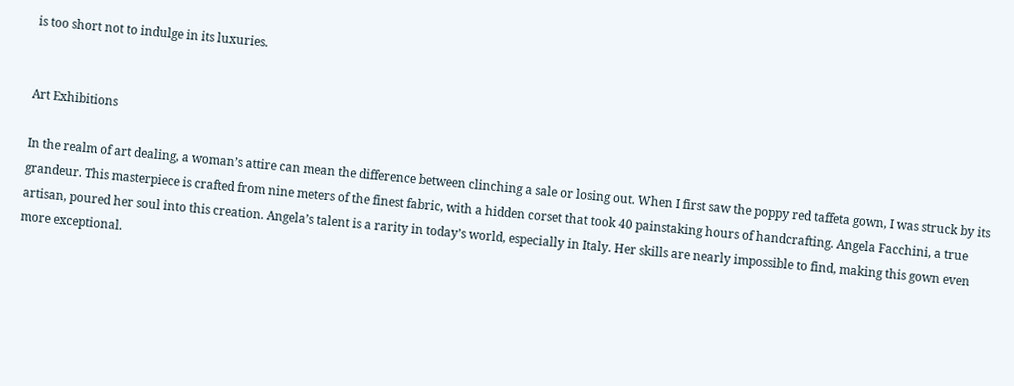is too short not to indulge in its luxuries.


Art Exhibitions

In the realm of art dealing, a woman’s attire can mean the difference between clinching a sale or losing out. When I first saw the poppy red taffeta gown, I was struck by its grandeur. This masterpiece is crafted from nine meters of the finest fabric, with a hidden corset that took 40 painstaking hours of handcrafting. Angela Facchini, a true artisan, poured her soul into this creation. Angela’s talent is a rarity in today’s world, especially in Italy. Her skills are nearly impossible to find, making this gown even more exceptional.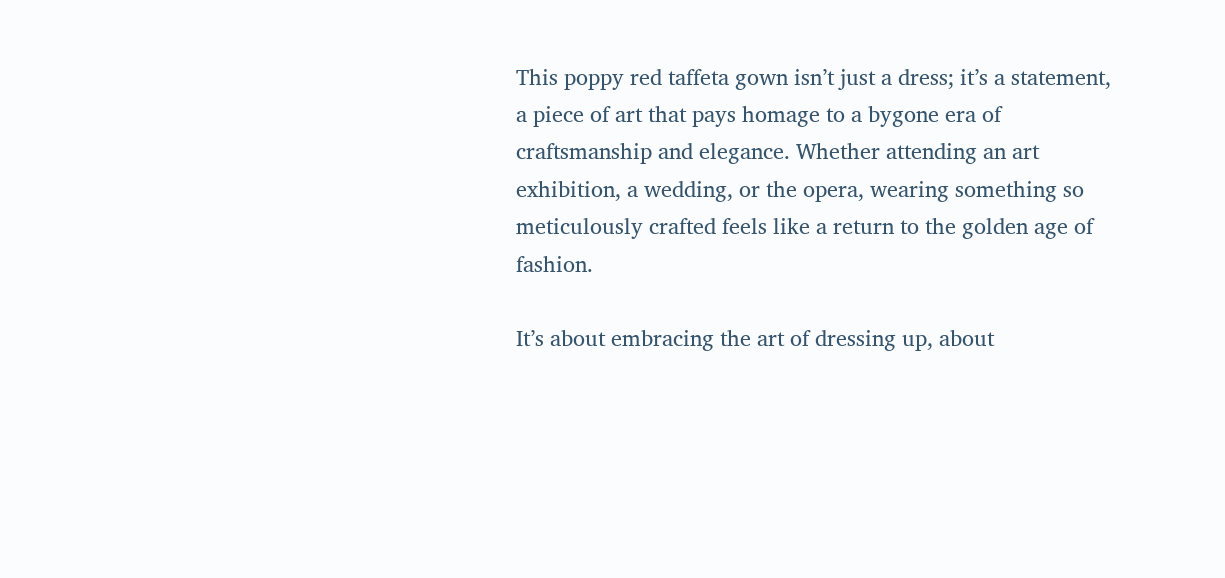This poppy red taffeta gown isn’t just a dress; it’s a statement, a piece of art that pays homage to a bygone era of craftsmanship and elegance. Whether attending an art exhibition, a wedding, or the opera, wearing something so meticulously crafted feels like a return to the golden age of fashion.

It’s about embracing the art of dressing up, about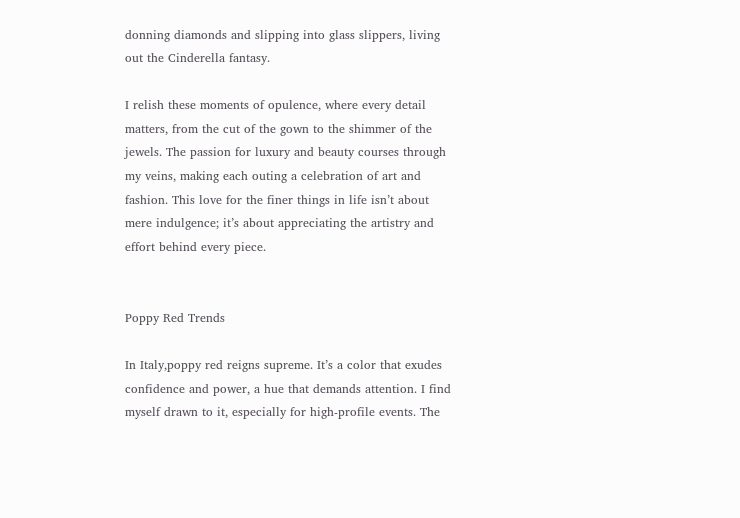donning diamonds and slipping into glass slippers, living out the Cinderella fantasy.

I relish these moments of opulence, where every detail matters, from the cut of the gown to the shimmer of the jewels. The passion for luxury and beauty courses through my veins, making each outing a celebration of art and fashion. This love for the finer things in life isn’t about mere indulgence; it’s about appreciating the artistry and effort behind every piece.


Poppy Red Trends

In Italy,poppy red reigns supreme. It’s a color that exudes confidence and power, a hue that demands attention. I find myself drawn to it, especially for high-profile events. The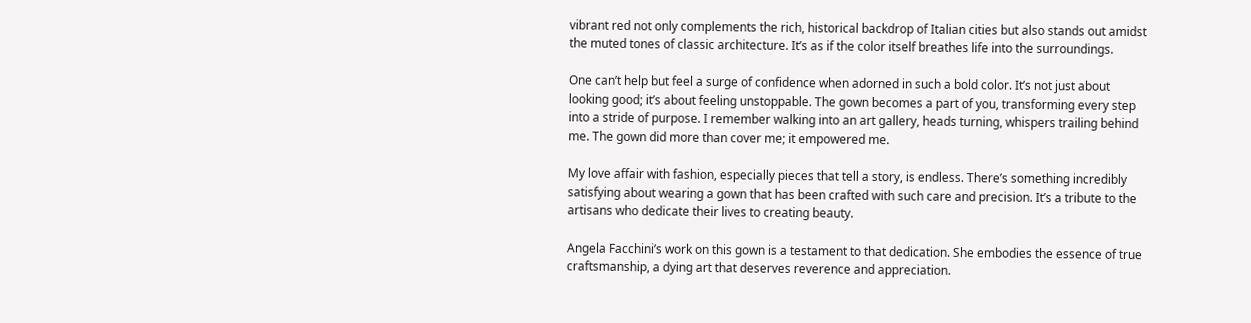vibrant red not only complements the rich, historical backdrop of Italian cities but also stands out amidst the muted tones of classic architecture. It’s as if the color itself breathes life into the surroundings.

One can’t help but feel a surge of confidence when adorned in such a bold color. It’s not just about looking good; it’s about feeling unstoppable. The gown becomes a part of you, transforming every step into a stride of purpose. I remember walking into an art gallery, heads turning, whispers trailing behind me. The gown did more than cover me; it empowered me.

My love affair with fashion, especially pieces that tell a story, is endless. There’s something incredibly satisfying about wearing a gown that has been crafted with such care and precision. It’s a tribute to the artisans who dedicate their lives to creating beauty.

Angela Facchini’s work on this gown is a testament to that dedication. She embodies the essence of true craftsmanship, a dying art that deserves reverence and appreciation.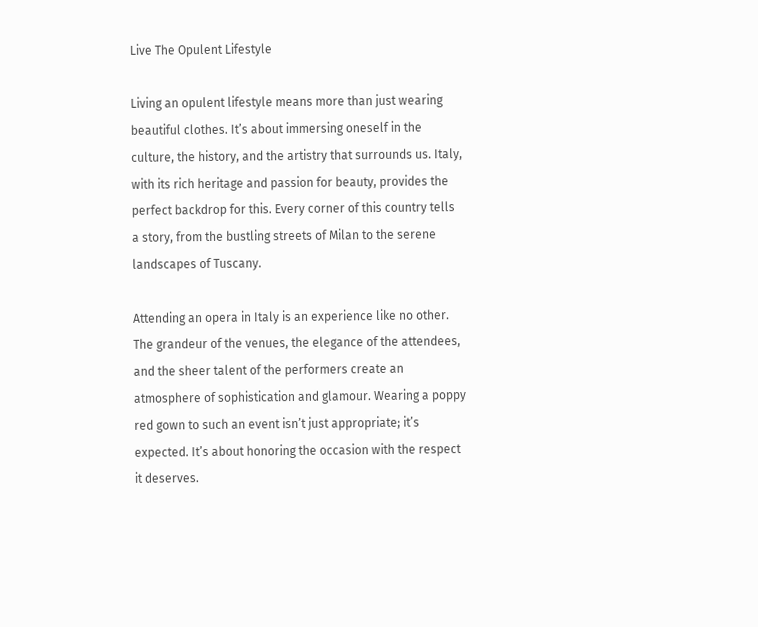Live The Opulent Lifestyle

Living an opulent lifestyle means more than just wearing beautiful clothes. It’s about immersing oneself in the culture, the history, and the artistry that surrounds us. Italy, with its rich heritage and passion for beauty, provides the perfect backdrop for this. Every corner of this country tells a story, from the bustling streets of Milan to the serene landscapes of Tuscany.

Attending an opera in Italy is an experience like no other. The grandeur of the venues, the elegance of the attendees, and the sheer talent of the performers create an atmosphere of sophistication and glamour. Wearing a poppy red gown to such an event isn’t just appropriate; it’s expected. It’s about honoring the occasion with the respect it deserves.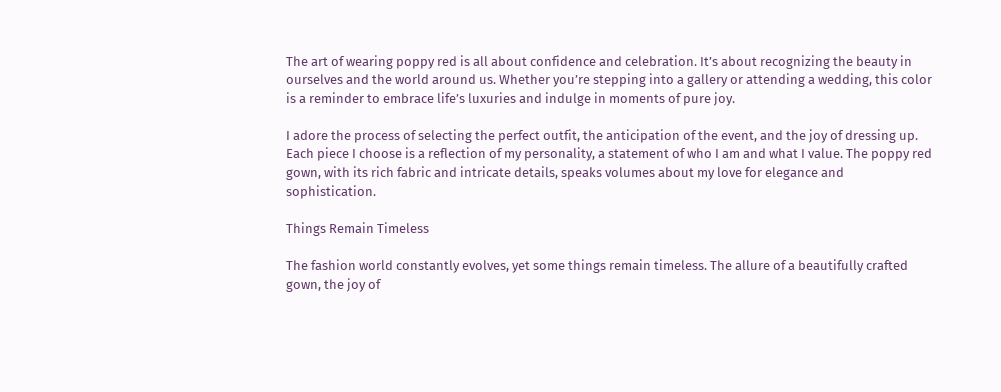The art of wearing poppy red is all about confidence and celebration. It’s about recognizing the beauty in ourselves and the world around us. Whether you’re stepping into a gallery or attending a wedding, this color is a reminder to embrace life’s luxuries and indulge in moments of pure joy.

I adore the process of selecting the perfect outfit, the anticipation of the event, and the joy of dressing up. Each piece I choose is a reflection of my personality, a statement of who I am and what I value. The poppy red gown, with its rich fabric and intricate details, speaks volumes about my love for elegance and sophistication.

Things Remain Timeless

The fashion world constantly evolves, yet some things remain timeless. The allure of a beautifully crafted gown, the joy of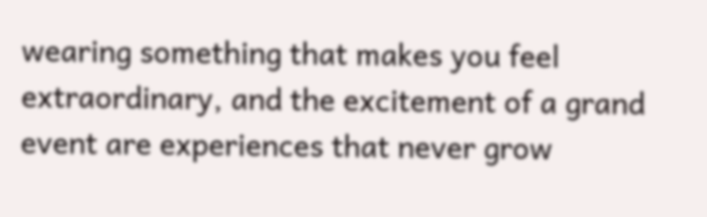wearing something that makes you feel extraordinary, and the excitement of a grand event are experiences that never grow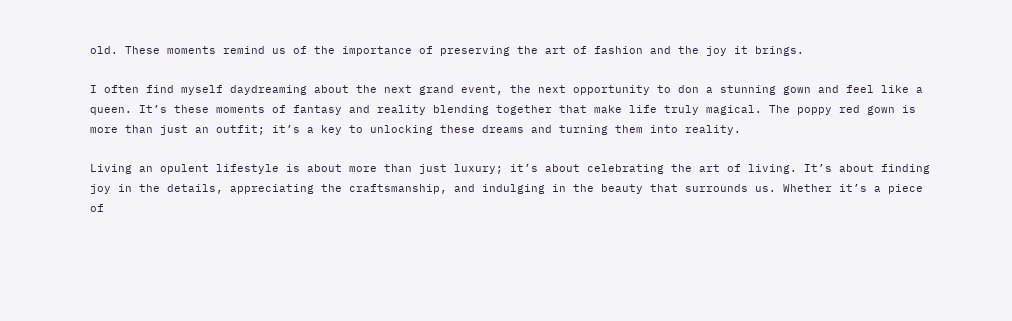old. These moments remind us of the importance of preserving the art of fashion and the joy it brings.

I often find myself daydreaming about the next grand event, the next opportunity to don a stunning gown and feel like a queen. It’s these moments of fantasy and reality blending together that make life truly magical. The poppy red gown is more than just an outfit; it’s a key to unlocking these dreams and turning them into reality.

Living an opulent lifestyle is about more than just luxury; it’s about celebrating the art of living. It’s about finding joy in the details, appreciating the craftsmanship, and indulging in the beauty that surrounds us. Whether it’s a piece of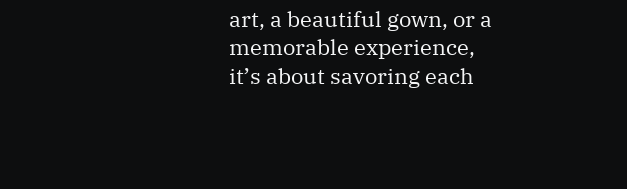art, a beautiful gown, or a memorable experience, it’s about savoring each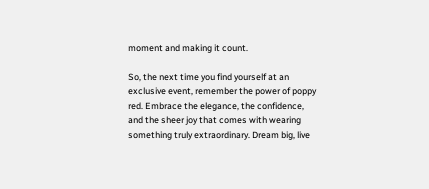moment and making it count.

So, the next time you find yourself at an exclusive event, remember the power of poppy red. Embrace the elegance, the confidence, and the sheer joy that comes with wearing something truly extraordinary. Dream big, live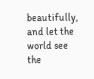beautifully, and let the world see the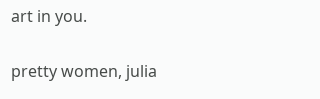art in you.

pretty women, julia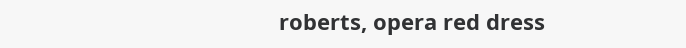roberts, opera red dress